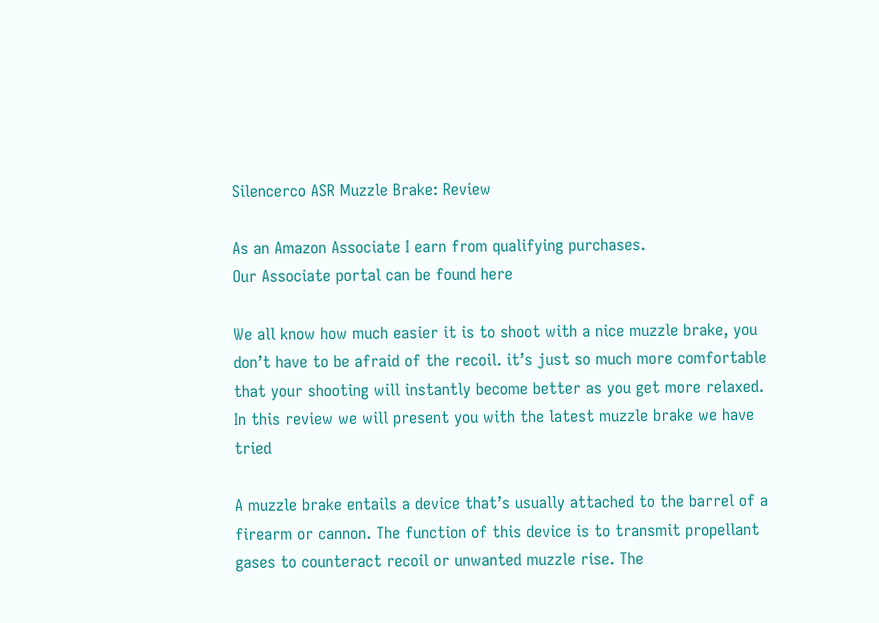Silencerco ASR Muzzle Brake: Review

As an Amazon Associate I earn from qualifying purchases.
Our Associate portal can be found here

We all know how much easier it is to shoot with a nice muzzle brake, you don’t have to be afraid of the recoil. it’s just so much more comfortable that your shooting will instantly become better as you get more relaxed. In this review we will present you with the latest muzzle brake we have tried

A muzzle brake entails a device that’s usually attached to the barrel of a firearm or cannon. The function of this device is to transmit propellant gases to counteract recoil or unwanted muzzle rise. The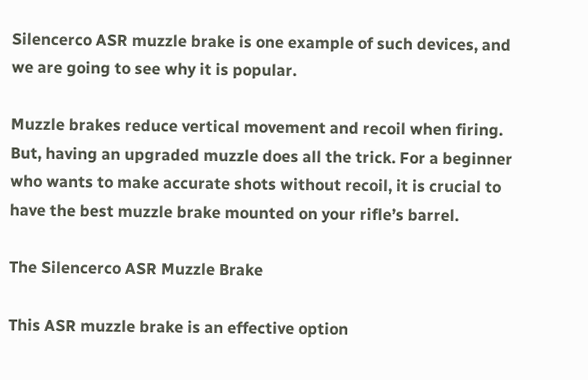Silencerco ASR muzzle brake is one example of such devices, and we are going to see why it is popular.

Muzzle brakes reduce vertical movement and recoil when firing. But, having an upgraded muzzle does all the trick. For a beginner who wants to make accurate shots without recoil, it is crucial to have the best muzzle brake mounted on your rifle’s barrel.

The Silencerco ASR Muzzle Brake

This ASR muzzle brake is an effective option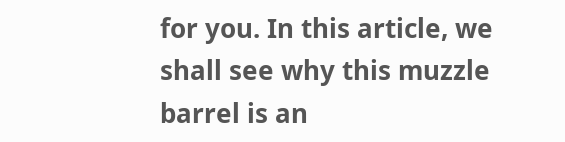for you. In this article, we shall see why this muzzle barrel is an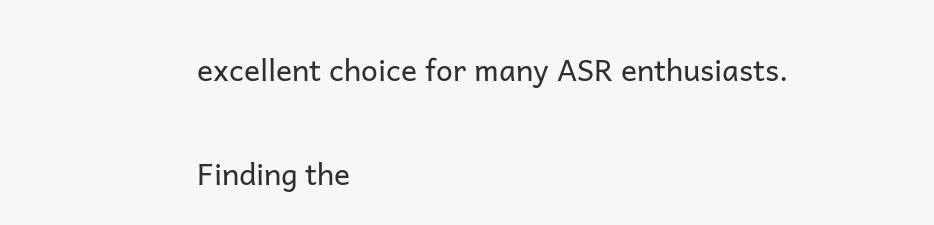excellent choice for many ASR enthusiasts.

Finding the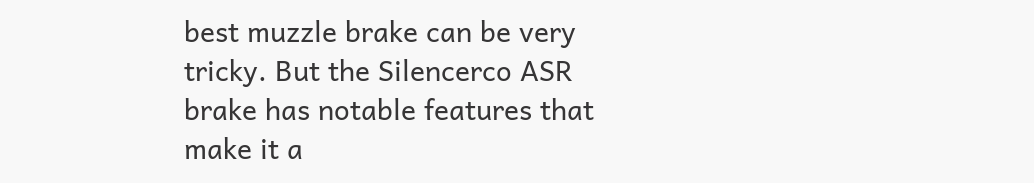best muzzle brake can be very tricky. But the Silencerco ASR brake has notable features that make it a